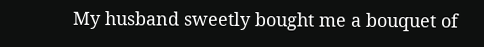My husband sweetly bought me a bouquet of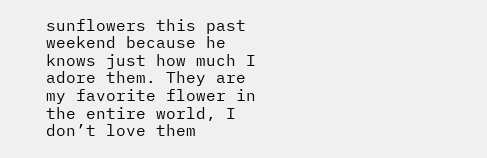sunflowers this past weekend because he knows just how much I adore them. They are my favorite flower in the entire world, I don’t love them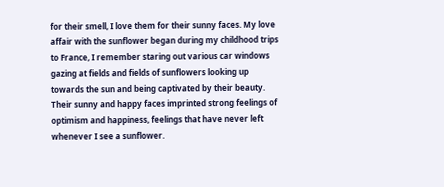for their smell, I love them for their sunny faces. My love affair with the sunflower began during my childhood trips to France, I remember staring out various car windows gazing at fields and fields of sunflowers looking up towards the sun and being captivated by their beauty. Their sunny and happy faces imprinted strong feelings of optimism and happiness, feelings that have never left whenever I see a sunflower.